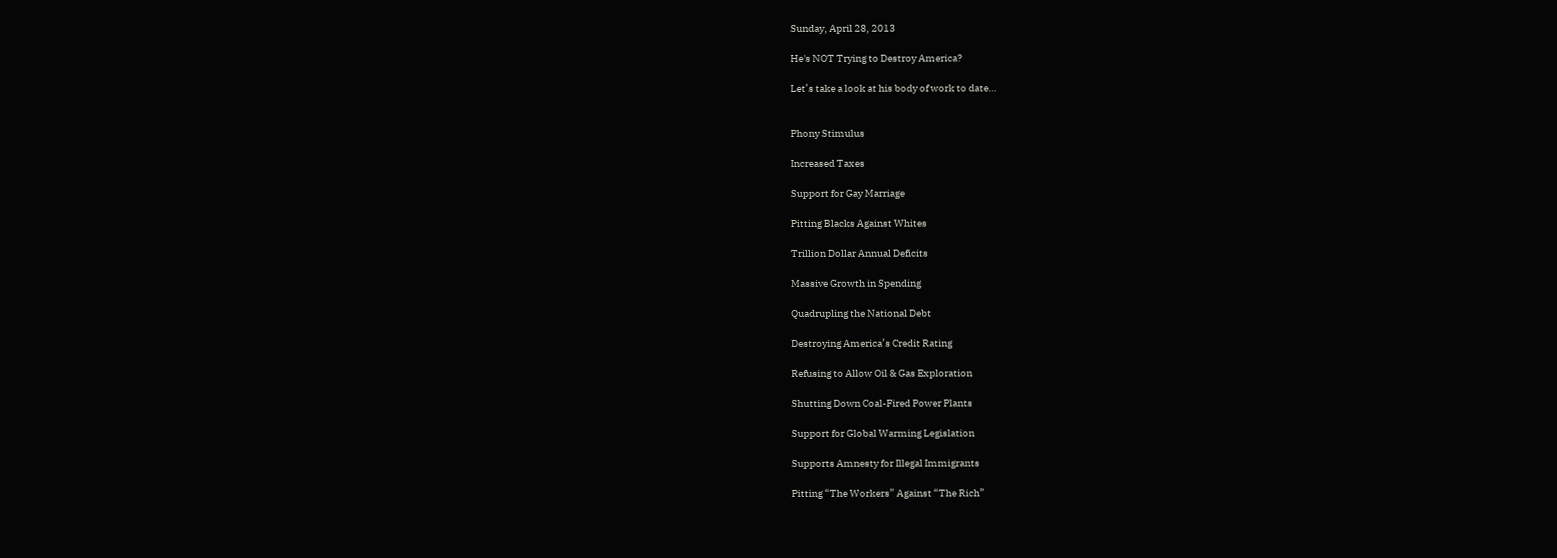Sunday, April 28, 2013

He's NOT Trying to Destroy America?

Let’s take a look at his body of work to date…


Phony Stimulus

Increased Taxes

Support for Gay Marriage

Pitting Blacks Against Whites

Trillion Dollar Annual Deficits

Massive Growth in Spending

Quadrupling the National Debt

Destroying America’s Credit Rating

Refusing to Allow Oil & Gas Exploration

Shutting Down Coal-Fired Power Plants

Support for Global Warming Legislation

Supports Amnesty for Illegal Immigrants

Pitting “The Workers” Against “The Rich”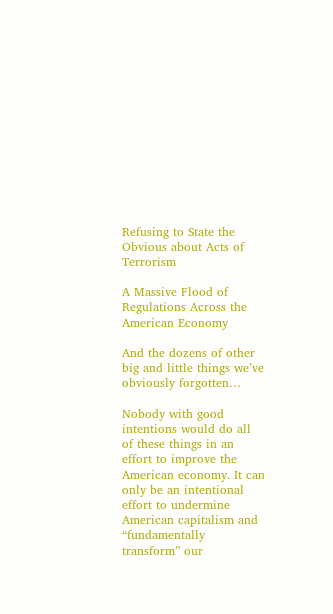Refusing to State the Obvious about Acts of Terrorism

A Massive Flood of Regulations Across the American Economy

And the dozens of other big and little things we’ve obviously forgotten…

Nobody with good intentions would do all of these things in an effort to improve the American economy. It can only be an intentional effort to undermine American capitalism and “fundamentally transform” our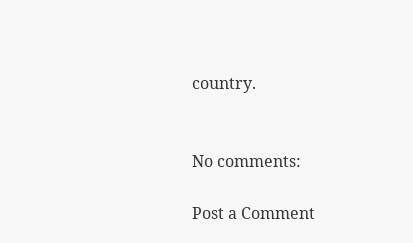country.


No comments:

Post a Comment